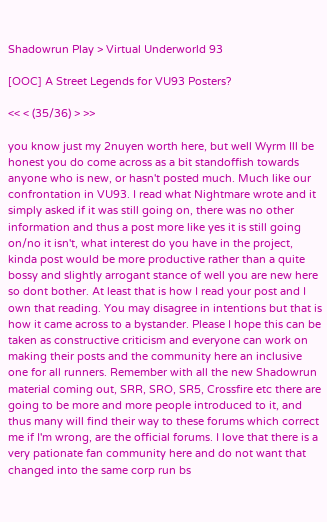Shadowrun Play > Virtual Underworld 93

[OOC] A Street Legends for VU93 Posters?

<< < (35/36) > >>

you know just my 2nuyen worth here, but well Wyrm Ill be honest you do come across as a bit standoffish towards anyone who is new, or hasn't posted much. Much like our confrontation in VU93. I read what Nightmare wrote and it simply asked if it was still going on, there was no other information and thus a post more like yes it is still going on/no it isn't, what interest do you have in the project, kinda post would be more productive rather than a quite bossy and slightly arrogant stance of well you are new here so dont bother. At least that is how I read your post and I own that reading. You may disagree in intentions but that is how it came across to a bystander. Please I hope this can be taken as constructive criticism and everyone can work on making their posts and the community here an inclusive one for all runners. Remember with all the new Shadowrun material coming out, SRR, SRO, SR5, Crossfire etc there are going to be more and more people introduced to it, and thus many will find their way to these forums which correct me if I'm wrong, are the official forums. I love that there is a very pationate fan community here and do not want that changed into the same corp run bs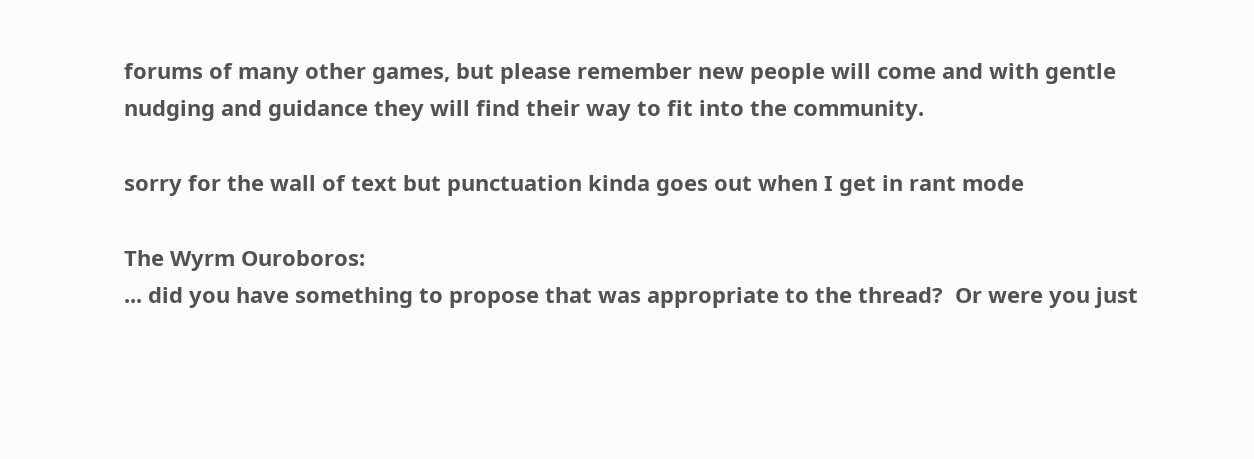forums of many other games, but please remember new people will come and with gentle nudging and guidance they will find their way to fit into the community.

sorry for the wall of text but punctuation kinda goes out when I get in rant mode

The Wyrm Ouroboros:
... did you have something to propose that was appropriate to the thread?  Or were you just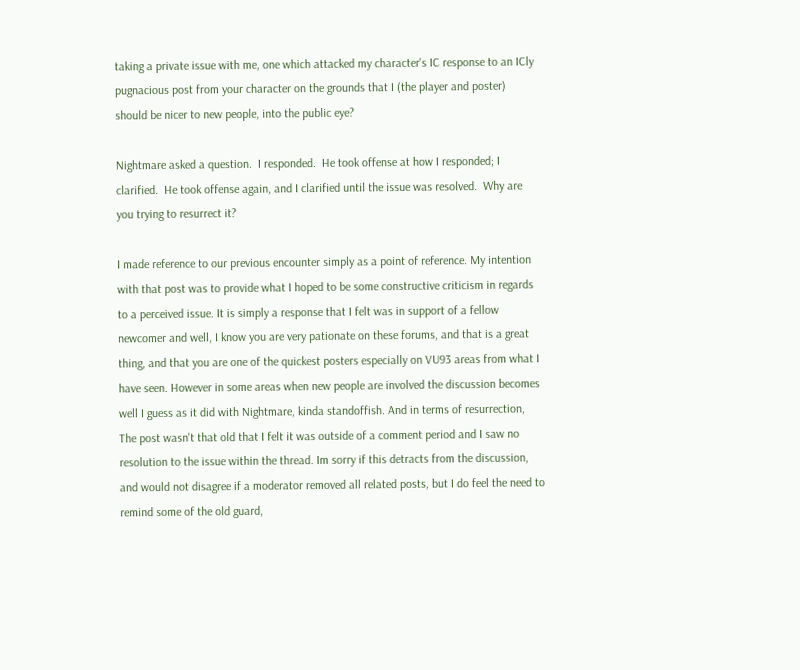taking a private issue with me, one which attacked my character's IC response to an ICly pugnacious post from your character on the grounds that I (the player and poster) should be nicer to new people, into the public eye?

Nightmare asked a question.  I responded.  He took offense at how I responded; I clarified.  He took offense again, and I clarified until the issue was resolved.  Why are you trying to resurrect it?

I made reference to our previous encounter simply as a point of reference. My intention with that post was to provide what I hoped to be some constructive criticism in regards to a perceived issue. It is simply a response that I felt was in support of a fellow newcomer and well, I know you are very pationate on these forums, and that is a great thing, and that you are one of the quickest posters especially on VU93 areas from what I have seen. However in some areas when new people are involved the discussion becomes well I guess as it did with Nightmare, kinda standoffish. And in terms of resurrection, The post wasn't that old that I felt it was outside of a comment period and I saw no resolution to the issue within the thread. Im sorry if this detracts from the discussion, and would not disagree if a moderator removed all related posts, but I do feel the need to remind some of the old guard,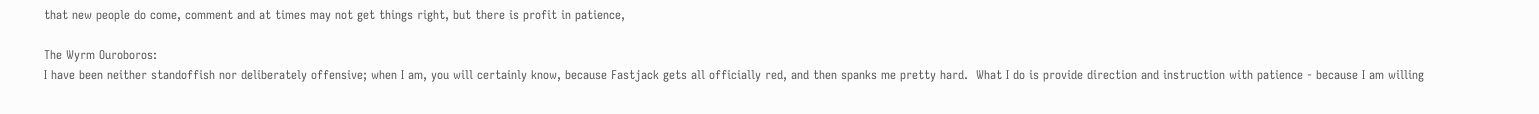that new people do come, comment and at times may not get things right, but there is profit in patience,

The Wyrm Ouroboros:
I have been neither standoffish nor deliberately offensive; when I am, you will certainly know, because Fastjack gets all officially red, and then spanks me pretty hard.  What I do is provide direction and instruction with patience - because I am willing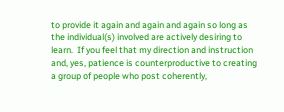to provide it again and again and again so long as the individual(s) involved are actively desiring to learn.  If you feel that my direction and instruction and, yes, patience is counterproductive to creating a group of people who post coherently,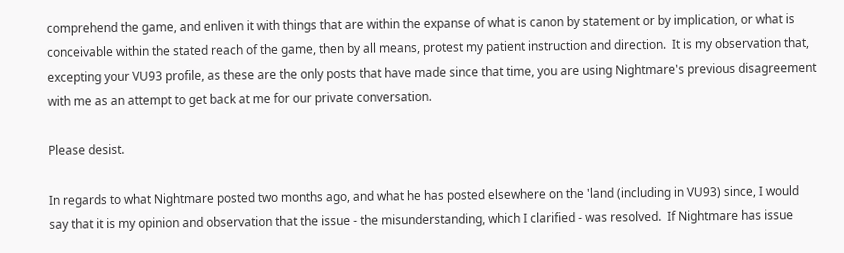comprehend the game, and enliven it with things that are within the expanse of what is canon by statement or by implication, or what is conceivable within the stated reach of the game, then by all means, protest my patient instruction and direction.  It is my observation that, excepting your VU93 profile, as these are the only posts that have made since that time, you are using Nightmare's previous disagreement with me as an attempt to get back at me for our private conversation.

Please desist.

In regards to what Nightmare posted two months ago, and what he has posted elsewhere on the 'land (including in VU93) since, I would say that it is my opinion and observation that the issue - the misunderstanding, which I clarified - was resolved.  If Nightmare has issue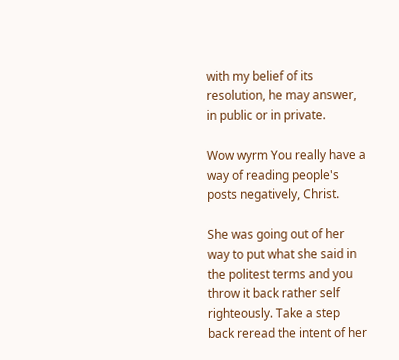with my belief of its resolution, he may answer, in public or in private.

Wow wyrm You really have a way of reading people's posts negatively, Christ.

She was going out of her way to put what she said in the politest terms and you throw it back rather self righteously. Take a step back reread the intent of her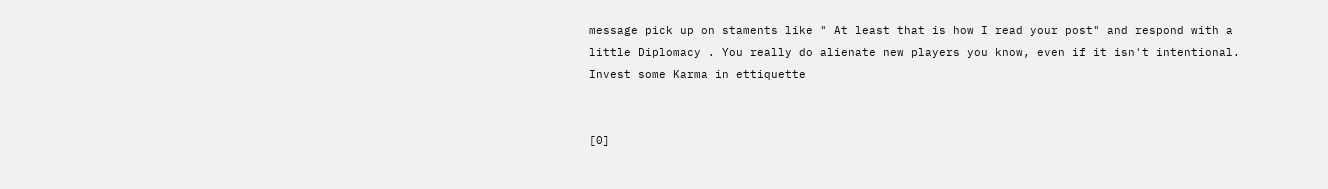message pick up on staments like " At least that is how I read your post" and respond with a little Diplomacy . You really do alienate new players you know, even if it isn't intentional. Invest some Karma in ettiquette


[0]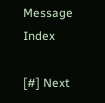Message Index

[#] Next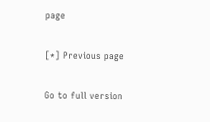page

[*] Previous page

Go to full version